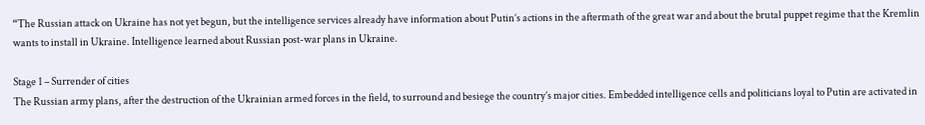“The Russian attack on Ukraine has not yet begun, but the intelligence services already have information about Putin’s actions in the aftermath of the great war and about the brutal puppet regime that the Kremlin wants to install in Ukraine. Intelligence learned about Russian post-war plans in Ukraine.

Stage 1 – Surrender of cities
The Russian army plans, after the destruction of the Ukrainian armed forces in the field, to surround and besiege the country’s major cities. Embedded intelligence cells and politicians loyal to Putin are activated in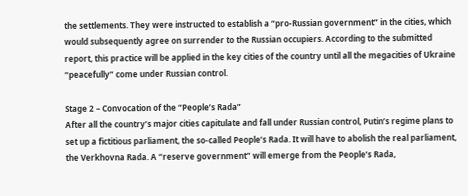the settlements. They were instructed to establish a “pro-Russian government” in the cities, which would subsequently agree on surrender to the Russian occupiers. According to the submitted report, this practice will be applied in the key cities of the country until all the megacities of Ukraine “peacefully” come under Russian control.

Stage 2 – Convocation of the “People’s Rada”
After all the country’s major cities capitulate and fall under Russian control, Putin’s regime plans to set up a fictitious parliament, the so-called People’s Rada. It will have to abolish the real parliament, the Verkhovna Rada. A “reserve government” will emerge from the People’s Rada,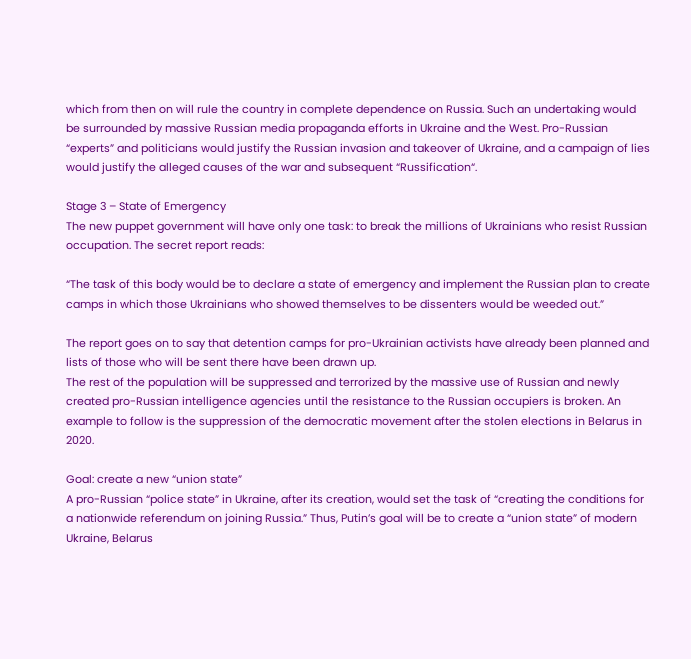which from then on will rule the country in complete dependence on Russia. Such an undertaking would be surrounded by massive Russian media propaganda efforts in Ukraine and the West. Pro-Russian “experts” and politicians would justify the Russian invasion and takeover of Ukraine, and a campaign of lies would justify the alleged causes of the war and subsequent “Russification“.

Stage 3 – State of Emergency
The new puppet government will have only one task: to break the millions of Ukrainians who resist Russian occupation. The secret report reads:

“The task of this body would be to declare a state of emergency and implement the Russian plan to create camps in which those Ukrainians who showed themselves to be dissenters would be weeded out.”

The report goes on to say that detention camps for pro-Ukrainian activists have already been planned and lists of those who will be sent there have been drawn up.
The rest of the population will be suppressed and terrorized by the massive use of Russian and newly created pro-Russian intelligence agencies until the resistance to the Russian occupiers is broken. An example to follow is the suppression of the democratic movement after the stolen elections in Belarus in 2020.

Goal: create a new “union state”
A pro-Russian “police state” in Ukraine, after its creation, would set the task of “creating the conditions for a nationwide referendum on joining Russia.” Thus, Putin’s goal will be to create a “union state” of modern Ukraine, Belarus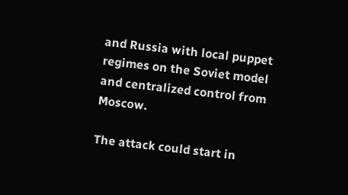and Russia with local puppet regimes on the Soviet model and centralized control from Moscow.

The attack could start in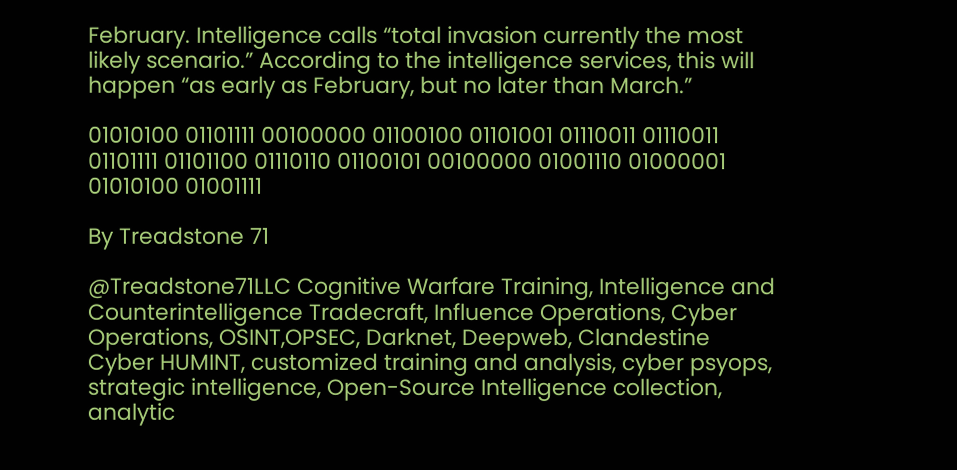February. Intelligence calls “total invasion currently the most likely scenario.” According to the intelligence services, this will happen “as early as February, but no later than March.”

01010100 01101111 00100000 01100100 01101001 01110011 01110011 01101111 01101100 01110110 01100101 00100000 01001110 01000001 01010100 01001111

By Treadstone 71

@Treadstone71LLC Cognitive Warfare Training, Intelligence and Counterintelligence Tradecraft, Influence Operations, Cyber Operations, OSINT,OPSEC, Darknet, Deepweb, Clandestine Cyber HUMINT, customized training and analysis, cyber psyops, strategic intelligence, Open-Source Intelligence collection, analytic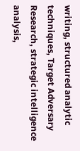writing, structured analytic techniques, Target Adversary Research, strategic intelligence analysis,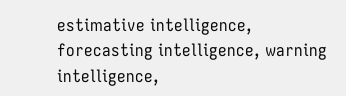estimative intelligence, forecasting intelligence, warning intelligence,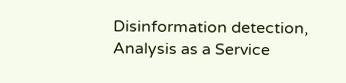Disinformation detection, Analysis as a Service